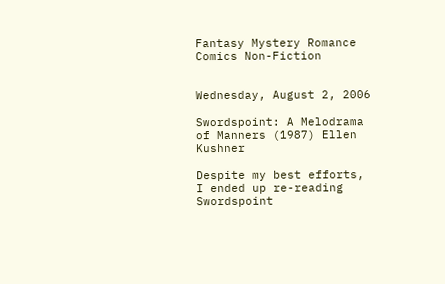Fantasy Mystery Romance Comics Non-Fiction


Wednesday, August 2, 2006

Swordspoint: A Melodrama of Manners (1987) Ellen Kushner

Despite my best efforts, I ended up re-reading Swordspoint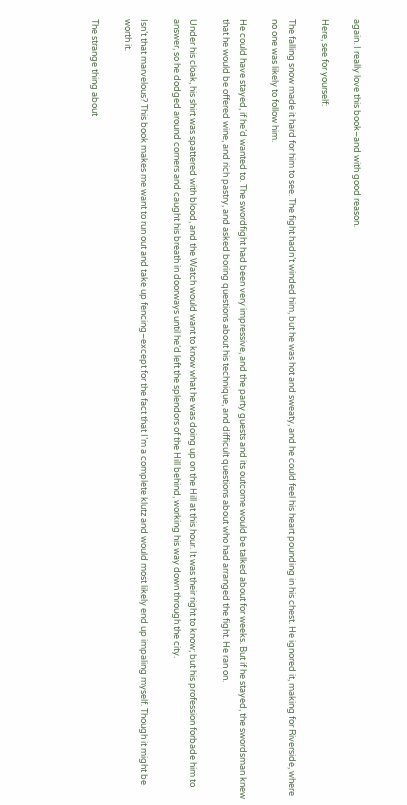again. I really love this book–and with good reason.

Here, see for yourself:

The falling snow made it hard for him to see. The fight hadn’t winded him, but he was hot and sweaty, and he could feel his heart pounding in his chest. He ignored it, making for Riverside, where no one was likely to follow him.

He could have stayed, if he’d wanted to. The swordfight had been very impressive, and the party guests and its outcome would be talked about for weeks. But if he stayed, the swordsman knew that he would be offered wine, and rich pastry, and asked boring questions about his technique, and difficult questions about who had arranged the fight. He ran on.

Under his cloak, his shirt was spattered with blood, and the Watch would want to know what he was doing up on the Hill at this hour. It was their right to know; but his profession forbade him to answer, so he dodged around corners and caught his breath in doorways until he’d left the splendors of the Hill behind, working his way down through the city.

Isn’t that marvelous? This book makes me want to run out and take up fencing–except for the fact that I’m a complete klutz and would most likely end up impaling myself. Though it might be worth it.

The strange thing about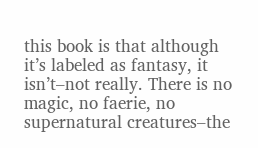this book is that although it’s labeled as fantasy, it isn’t–not really. There is no magic, no faerie, no supernatural creatures–the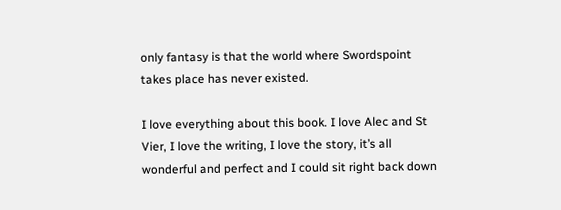only fantasy is that the world where Swordspoint takes place has never existed.

I love everything about this book. I love Alec and St Vier, I love the writing, I love the story, it’s all wonderful and perfect and I could sit right back down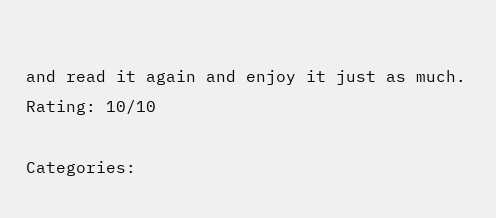and read it again and enjoy it just as much.
Rating: 10/10

Categories: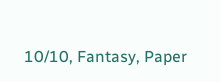10/10, Fantasy, Paper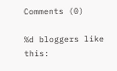Comments (0)

%d bloggers like this: